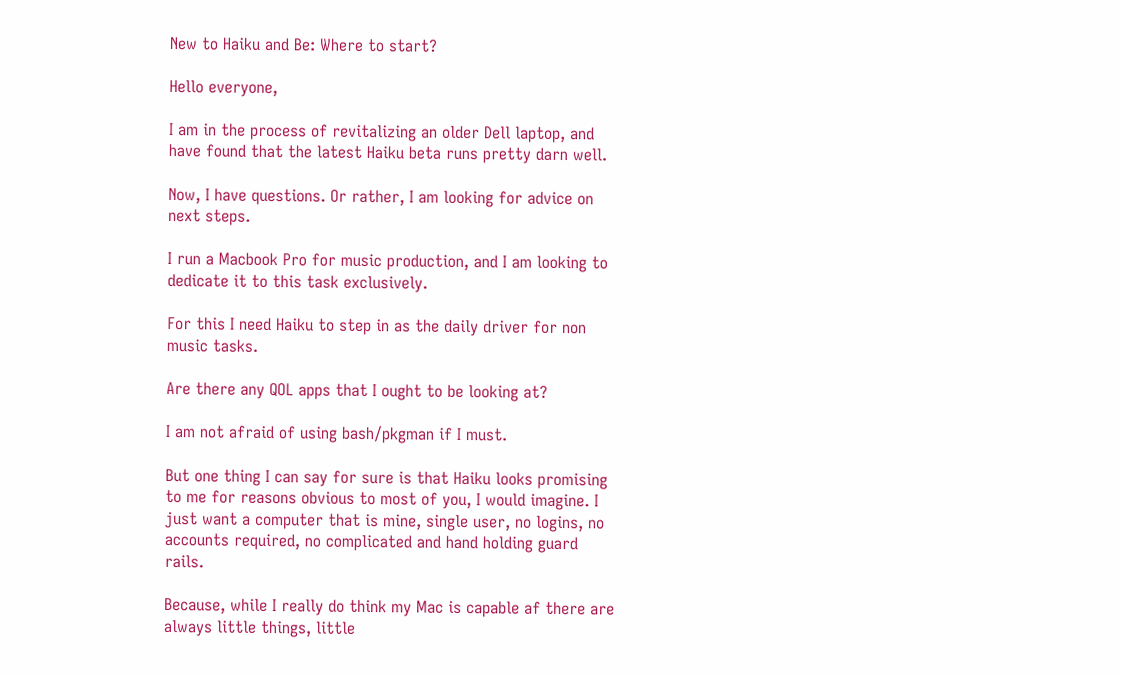New to Haiku and Be: Where to start?

Hello everyone,

I am in the process of revitalizing an older Dell laptop, and have found that the latest Haiku beta runs pretty darn well.

Now, I have questions. Or rather, I am looking for advice on next steps.

I run a Macbook Pro for music production, and I am looking to dedicate it to this task exclusively.

For this I need Haiku to step in as the daily driver for non music tasks.

Are there any QOL apps that I ought to be looking at?

I am not afraid of using bash/pkgman if I must.

But one thing I can say for sure is that Haiku looks promising to me for reasons obvious to most of you, I would imagine. I just want a computer that is mine, single user, no logins, no accounts required, no complicated and hand holding guard rails.

Because, while I really do think my Mac is capable af there are always little things, little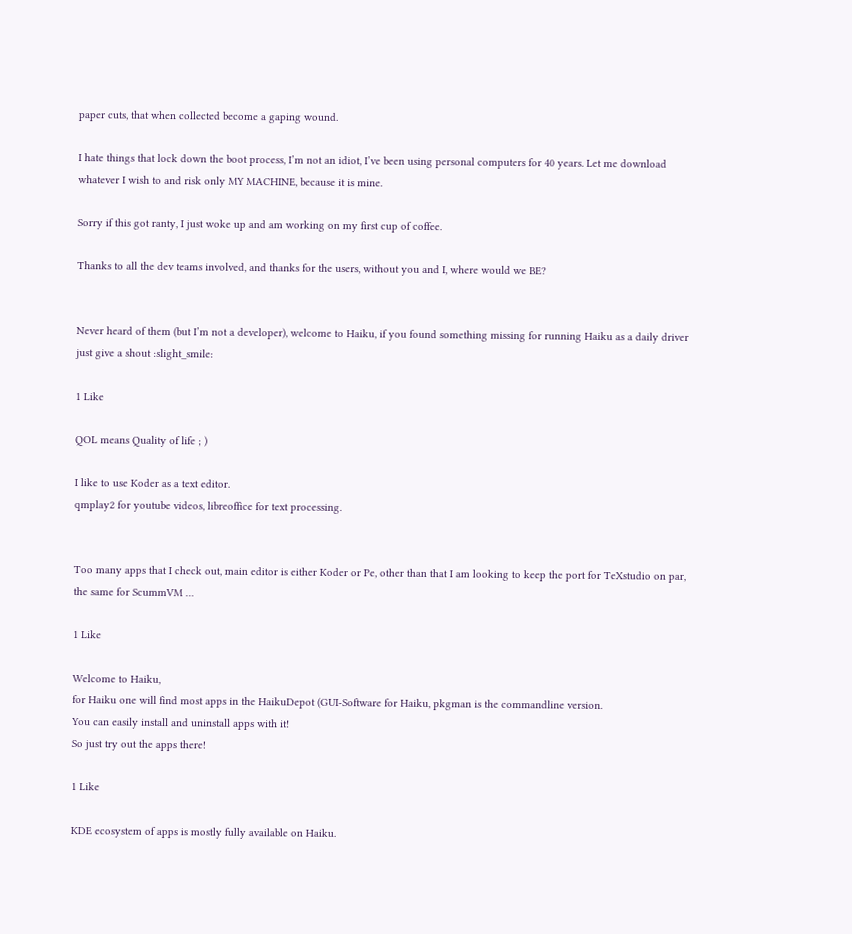paper cuts, that when collected become a gaping wound.

I hate things that lock down the boot process, I’m not an idiot, I’ve been using personal computers for 40 years. Let me download whatever I wish to and risk only MY MACHINE, because it is mine.

Sorry if this got ranty, I just woke up and am working on my first cup of coffee.

Thanks to all the dev teams involved, and thanks for the users, without you and I, where would we BE?


Never heard of them (but I’m not a developer), welcome to Haiku, if you found something missing for running Haiku as a daily driver just give a shout :slight_smile:

1 Like

QOL means Quality of life ; )

I like to use Koder as a text editor.
qmplay2 for youtube videos, libreoffice for text processing.


Too many apps that I check out, main editor is either Koder or Pe, other than that I am looking to keep the port for TeXstudio on par, the same for ScummVM …

1 Like

Welcome to Haiku,
for Haiku one will find most apps in the HaikuDepot (GUI-Software for Haiku, pkgman is the commandline version.
You can easily install and uninstall apps with it!
So just try out the apps there!

1 Like

KDE ecosystem of apps is mostly fully available on Haiku.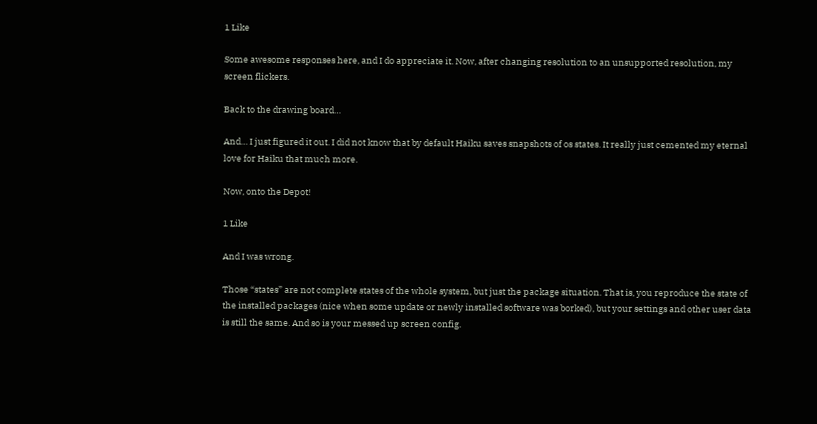1 Like

Some awesome responses here, and I do appreciate it. Now, after changing resolution to an unsupported resolution, my screen flickers.

Back to the drawing board…

And… I just figured it out. I did not know that by default Haiku saves snapshots of os states. It really just cemented my eternal love for Haiku that much more.

Now, onto the Depot!

1 Like

And I was wrong.

Those “states” are not complete states of the whole system, but just the package situation. That is, you reproduce the state of the installed packages (nice when some update or newly installed software was borked), but your settings and other user data is still the same. And so is your messed up screen config.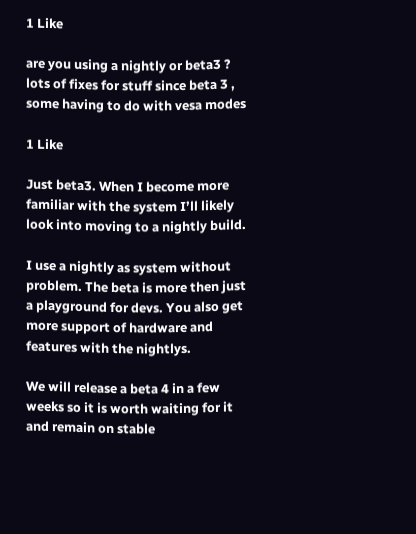1 Like

are you using a nightly or beta3 ? lots of fixes for stuff since beta 3 , some having to do with vesa modes

1 Like

Just beta3. When I become more familiar with the system I’ll likely look into moving to a nightly build.

I use a nightly as system without problem. The beta is more then just a playground for devs. You also get more support of hardware and features with the nightlys.

We will release a beta 4 in a few weeks so it is worth waiting for it and remain on stable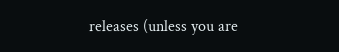releases (unless you are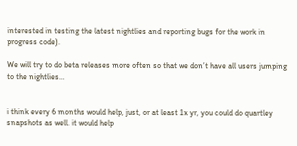interested in testing the latest nightlies and reporting bugs for the work in progress code).

We will try to do beta releases more often so that we don’t have all users jumping to the nightlies…


i think every 6 months would help, just, or at least 1x yr, you could do quartley snapshots as well. it would help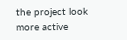the project look more active